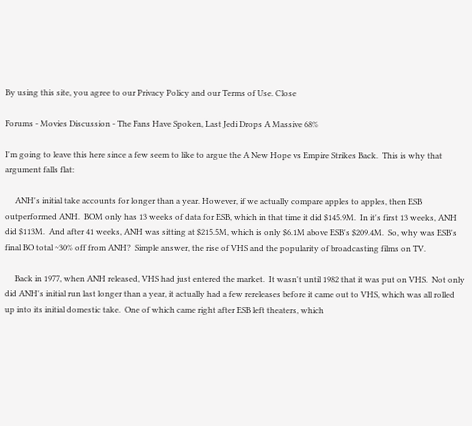By using this site, you agree to our Privacy Policy and our Terms of Use. Close

Forums - Movies Discussion - The Fans Have Spoken, Last Jedi Drops A Massive 68%

I'm going to leave this here since a few seem to like to argue the A New Hope vs Empire Strikes Back.  This is why that argument falls flat:

     ANH's initial take accounts for longer than a year. However, if we actually compare apples to apples, then ESB outperformed ANH.  BOM only has 13 weeks of data for ESB, which in that time it did $145.9M.  In it's first 13 weeks, ANH did $113M.  And after 41 weeks, ANH was sitting at $215.5M, which is only $6.1M above ESB's $209.4M.  So, why was ESB's final BO total ~30% off from ANH?  Simple answer, the rise of VHS and the popularity of broadcasting films on TV.

     Back in 1977, when ANH released, VHS had just entered the market.  It wasn't until 1982 that it was put on VHS.  Not only did ANH's initial run last longer than a year, it actually had a few rereleases before it came out to VHS, which was all rolled up into its initial domestic take.  One of which came right after ESB left theaters, which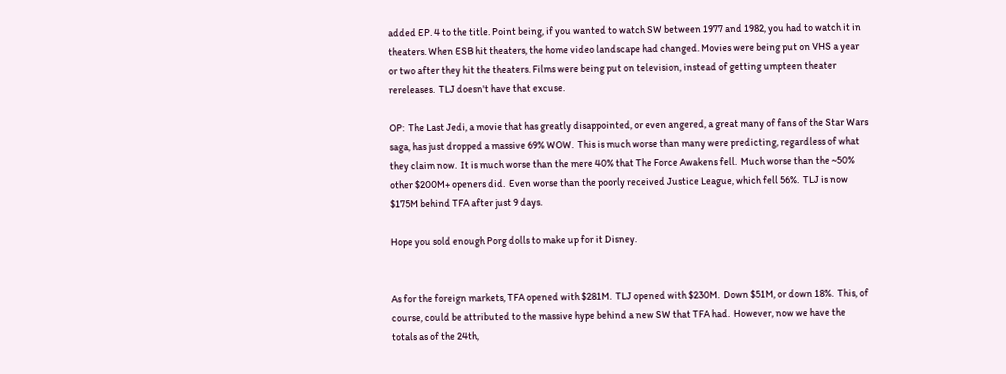added EP. 4 to the title. Point being, if you wanted to watch SW between 1977 and 1982, you had to watch it in theaters. When ESB hit theaters, the home video landscape had changed. Movies were being put on VHS a year or two after they hit the theaters. Films were being put on television, instead of getting umpteen theater rereleases.  TLJ doesn't have that excuse.

OP:  The Last Jedi, a movie that has greatly disappointed, or even angered, a great many of fans of the Star Wars saga, has just dropped a massive 69% WOW.  This is much worse than many were predicting, regardless of what they claim now.  It is much worse than the mere 40% that The Force Awakens fell.  Much worse than the ~50% other $200M+ openers did.  Even worse than the poorly received Justice League, which fell 56%.  TLJ is now $175M behind TFA after just 9 days.

Hope you sold enough Porg dolls to make up for it Disney.


As for the foreign markets, TFA opened with $281M.  TLJ opened with $230M.  Down $51M, or down 18%.  This, of course, could be attributed to the massive hype behind a new SW that TFA had.  However, now we have the totals as of the 24th,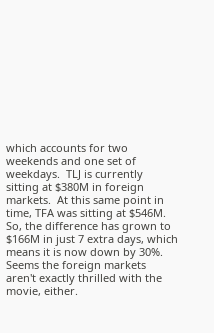which accounts for two weekends and one set of weekdays.  TLJ is currently sitting at $380M in foreign markets.  At this same point in time, TFA was sitting at $546M.  So, the difference has grown to $166M in just 7 extra days, which means it is now down by 30%.  Seems the foreign markets aren't exactly thrilled with the movie, either.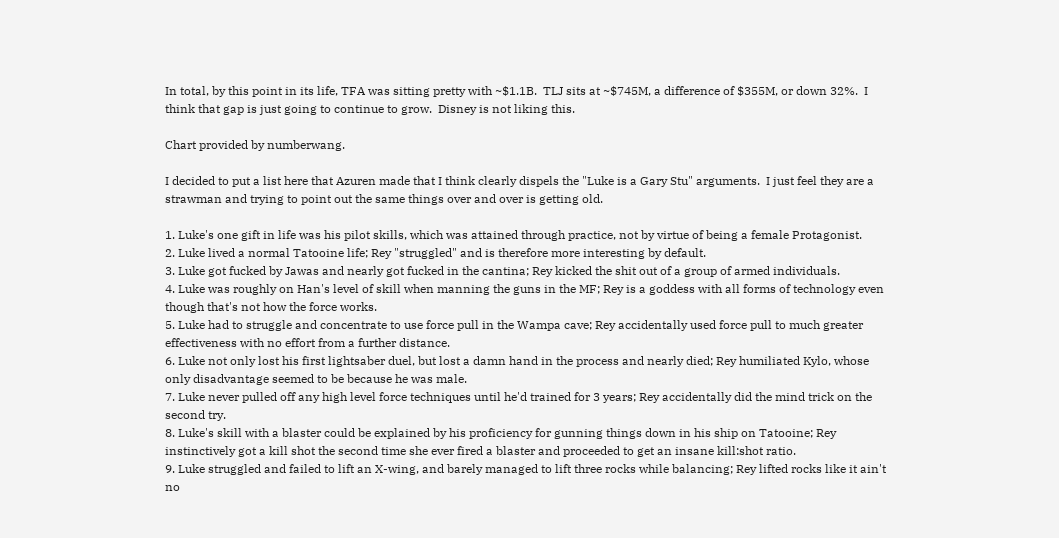In total, by this point in its life, TFA was sitting pretty with ~$1.1B.  TLJ sits at ~$745M, a difference of $355M, or down 32%.  I think that gap is just going to continue to grow.  Disney is not liking this.

Chart provided by numberwang.

I decided to put a list here that Azuren made that I think clearly dispels the "Luke is a Gary Stu" arguments.  I just feel they are a strawman and trying to point out the same things over and over is getting old.

1. Luke's one gift in life was his pilot skills, which was attained through practice, not by virtue of being a female Protagonist.
2. Luke lived a normal Tatooine life; Rey "struggled" and is therefore more interesting by default.
3. Luke got fucked by Jawas and nearly got fucked in the cantina; Rey kicked the shit out of a group of armed individuals.
4. Luke was roughly on Han's level of skill when manning the guns in the MF; Rey is a goddess with all forms of technology even though that's not how the force works.
5. Luke had to struggle and concentrate to use force pull in the Wampa cave; Rey accidentally used force pull to much greater effectiveness with no effort from a further distance.
6. Luke not only lost his first lightsaber duel, but lost a damn hand in the process and nearly died; Rey humiliated Kylo, whose only disadvantage seemed to be because he was male.
7. Luke never pulled off any high level force techniques until he'd trained for 3 years; Rey accidentally did the mind trick on the second try.
8. Luke's skill with a blaster could be explained by his proficiency for gunning things down in his ship on Tatooine; Rey instinctively got a kill shot the second time she ever fired a blaster and proceeded to get an insane kill:shot ratio.
9. Luke struggled and failed to lift an X-wing, and barely managed to lift three rocks while balancing; Rey lifted rocks like it ain't no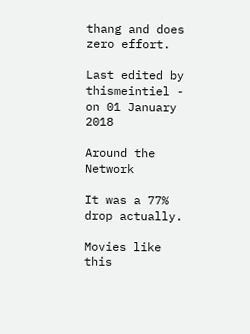thang and does zero effort.

Last edited by thismeintiel - on 01 January 2018

Around the Network

It was a 77% drop actually.

Movies like this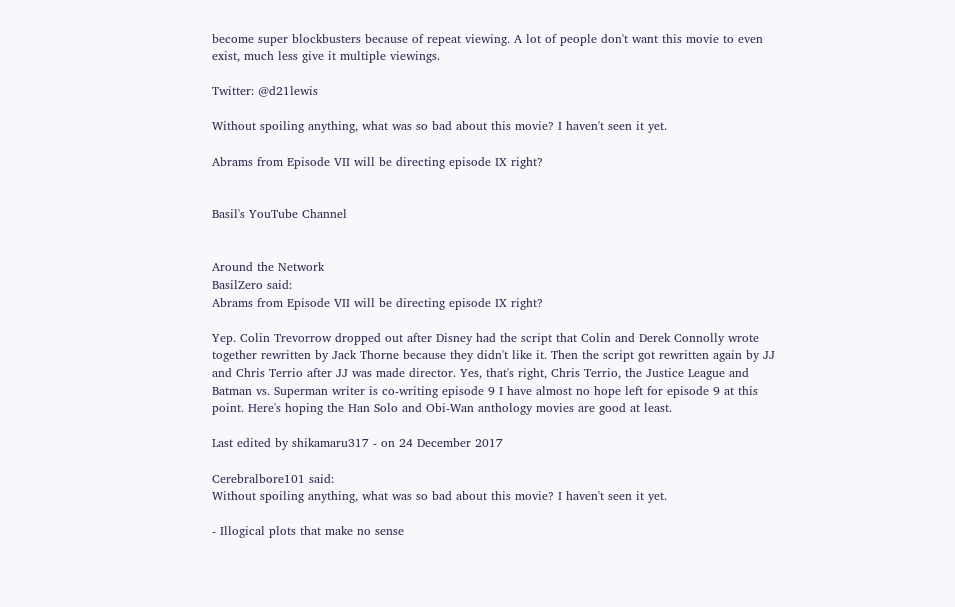become super blockbusters because of repeat viewing. A lot of people don't want this movie to even exist, much less give it multiple viewings.

Twitter: @d21lewis

Without spoiling anything, what was so bad about this movie? I haven't seen it yet.

Abrams from Episode VII will be directing episode IX right?


Basil's YouTube Channel


Around the Network
BasilZero said:
Abrams from Episode VII will be directing episode IX right?

Yep. Colin Trevorrow dropped out after Disney had the script that Colin and Derek Connolly wrote together rewritten by Jack Thorne because they didn't like it. Then the script got rewritten again by JJ and Chris Terrio after JJ was made director. Yes, that's right, Chris Terrio, the Justice League and Batman vs. Superman writer is co-writing episode 9 I have almost no hope left for episode 9 at this point. Here's hoping the Han Solo and Obi-Wan anthology movies are good at least.

Last edited by shikamaru317 - on 24 December 2017

Cerebralbore101 said:
Without spoiling anything, what was so bad about this movie? I haven't seen it yet.

- Illogical plots that make no sense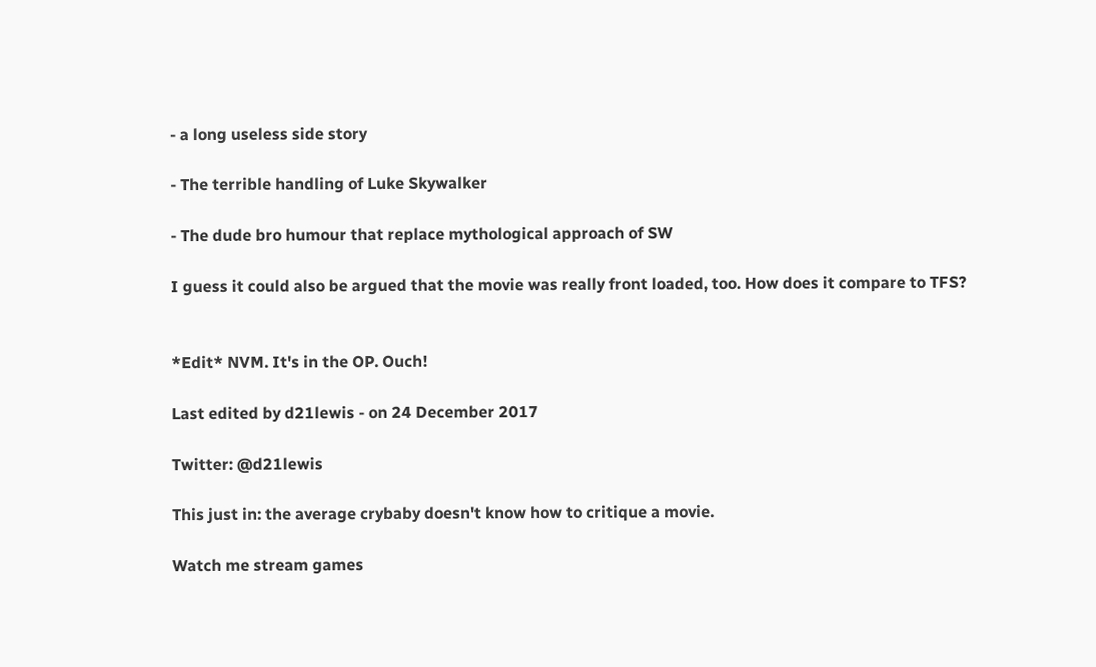- a long useless side story

- The terrible handling of Luke Skywalker

- The dude bro humour that replace mythological approach of SW

I guess it could also be argued that the movie was really front loaded, too. How does it compare to TFS?


*Edit* NVM. It's in the OP. Ouch!

Last edited by d21lewis - on 24 December 2017

Twitter: @d21lewis

This just in: the average crybaby doesn't know how to critique a movie.

Watch me stream games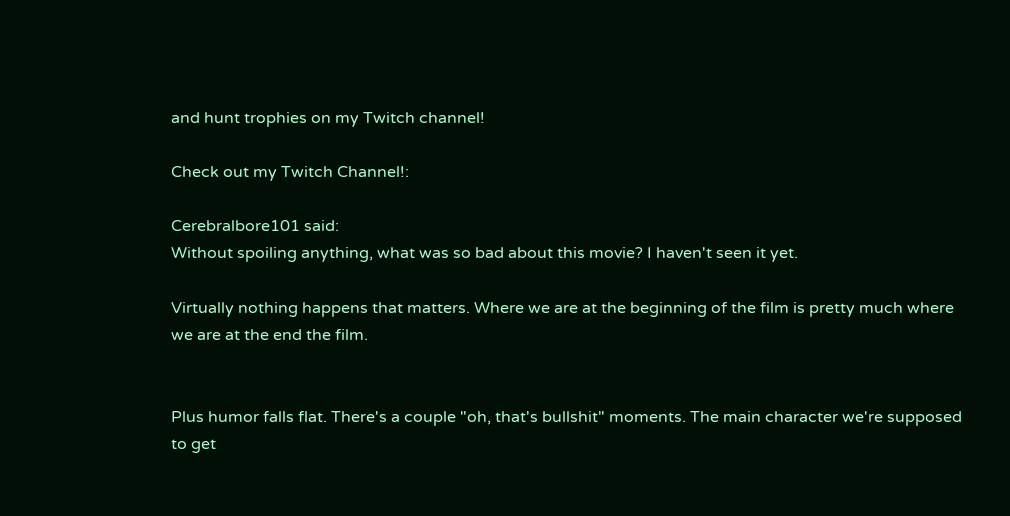and hunt trophies on my Twitch channel!

Check out my Twitch Channel!:

Cerebralbore101 said:
Without spoiling anything, what was so bad about this movie? I haven't seen it yet.

Virtually nothing happens that matters. Where we are at the beginning of the film is pretty much where we are at the end the film.


Plus humor falls flat. There's a couple "oh, that's bullshit" moments. The main character we're supposed to get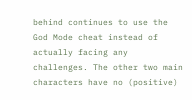behind continues to use the God Mode cheat instead of actually facing any challenges. The other two main characters have no (positive)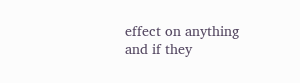effect on anything and if they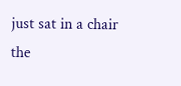just sat in a chair the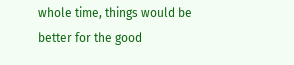whole time, things would be better for the good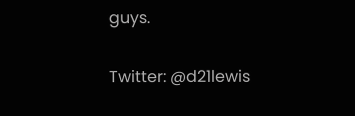guys.

Twitter: @d21lewis